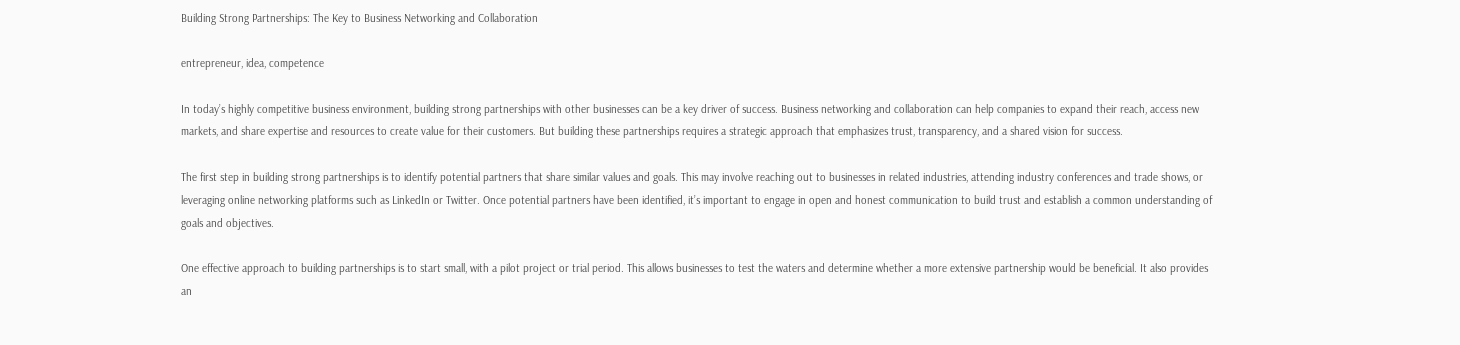Building Strong Partnerships: The Key to Business Networking and Collaboration

entrepreneur, idea, competence

In today’s highly competitive business environment, building strong partnerships with other businesses can be a key driver of success. Business networking and collaboration can help companies to expand their reach, access new markets, and share expertise and resources to create value for their customers. But building these partnerships requires a strategic approach that emphasizes trust, transparency, and a shared vision for success.

The first step in building strong partnerships is to identify potential partners that share similar values and goals. This may involve reaching out to businesses in related industries, attending industry conferences and trade shows, or leveraging online networking platforms such as LinkedIn or Twitter. Once potential partners have been identified, it’s important to engage in open and honest communication to build trust and establish a common understanding of goals and objectives.

One effective approach to building partnerships is to start small, with a pilot project or trial period. This allows businesses to test the waters and determine whether a more extensive partnership would be beneficial. It also provides an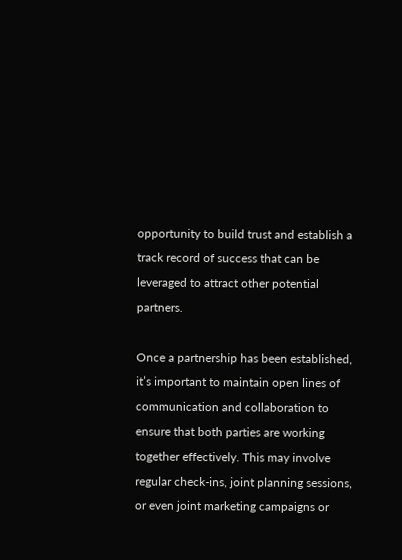opportunity to build trust and establish a track record of success that can be leveraged to attract other potential partners.

Once a partnership has been established, it’s important to maintain open lines of communication and collaboration to ensure that both parties are working together effectively. This may involve regular check-ins, joint planning sessions, or even joint marketing campaigns or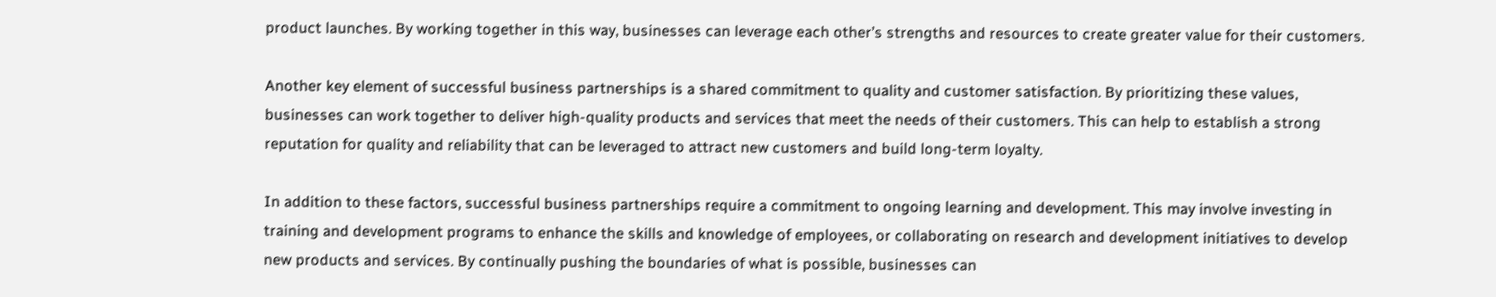product launches. By working together in this way, businesses can leverage each other’s strengths and resources to create greater value for their customers.

Another key element of successful business partnerships is a shared commitment to quality and customer satisfaction. By prioritizing these values, businesses can work together to deliver high-quality products and services that meet the needs of their customers. This can help to establish a strong reputation for quality and reliability that can be leveraged to attract new customers and build long-term loyalty.

In addition to these factors, successful business partnerships require a commitment to ongoing learning and development. This may involve investing in training and development programs to enhance the skills and knowledge of employees, or collaborating on research and development initiatives to develop new products and services. By continually pushing the boundaries of what is possible, businesses can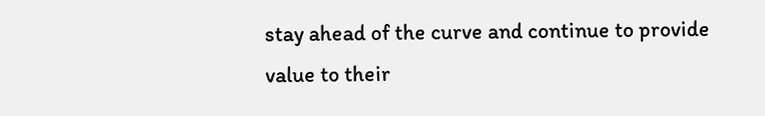stay ahead of the curve and continue to provide value to their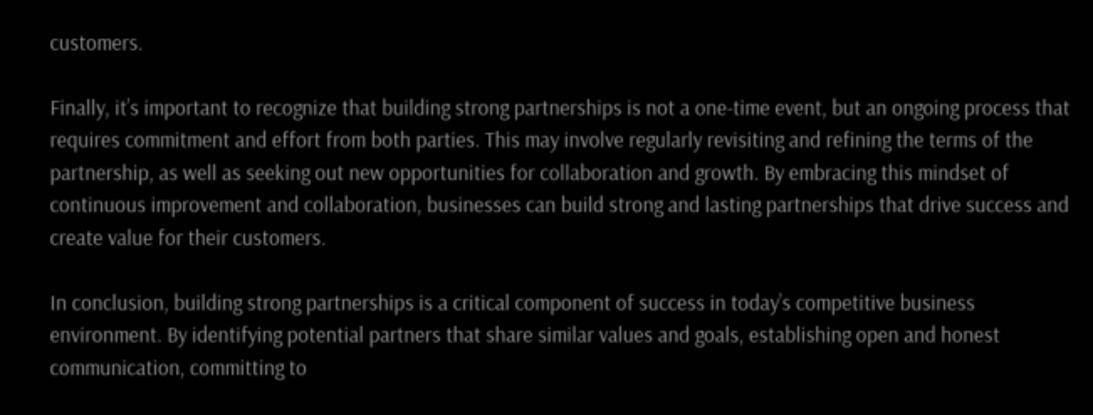customers.

Finally, it’s important to recognize that building strong partnerships is not a one-time event, but an ongoing process that requires commitment and effort from both parties. This may involve regularly revisiting and refining the terms of the partnership, as well as seeking out new opportunities for collaboration and growth. By embracing this mindset of continuous improvement and collaboration, businesses can build strong and lasting partnerships that drive success and create value for their customers.

In conclusion, building strong partnerships is a critical component of success in today’s competitive business environment. By identifying potential partners that share similar values and goals, establishing open and honest communication, committing to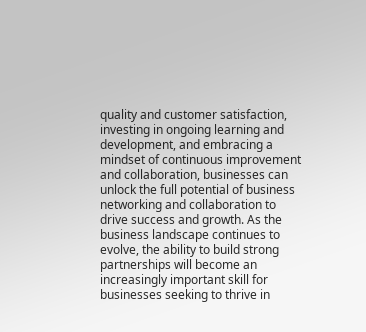quality and customer satisfaction, investing in ongoing learning and development, and embracing a mindset of continuous improvement and collaboration, businesses can unlock the full potential of business networking and collaboration to drive success and growth. As the business landscape continues to evolve, the ability to build strong partnerships will become an increasingly important skill for businesses seeking to thrive in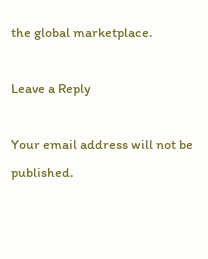the global marketplace.

Leave a Reply

Your email address will not be published.